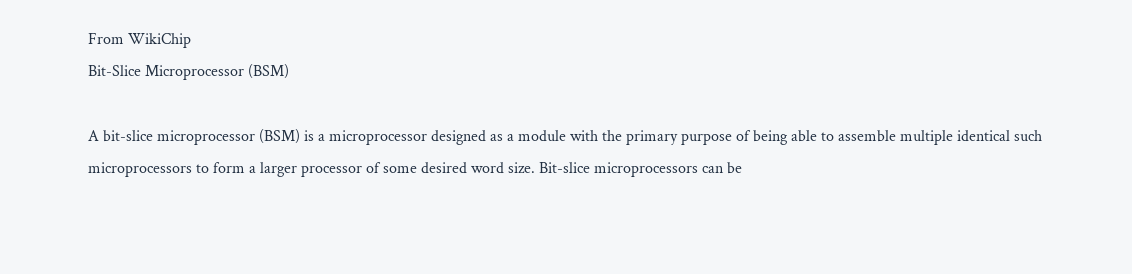From WikiChip
Bit-Slice Microprocessor (BSM)

A bit-slice microprocessor (BSM) is a microprocessor designed as a module with the primary purpose of being able to assemble multiple identical such microprocessors to form a larger processor of some desired word size. Bit-slice microprocessors can be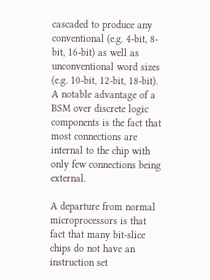cascaded to produce any conventional (e.g. 4-bit, 8-bit, 16-bit) as well as unconventional word sizes (e.g. 10-bit, 12-bit, 18-bit). A notable advantage of a BSM over discrete logic components is the fact that most connections are internal to the chip with only few connections being external.

A departure from normal microprocessors is that fact that many bit-slice chips do not have an instruction set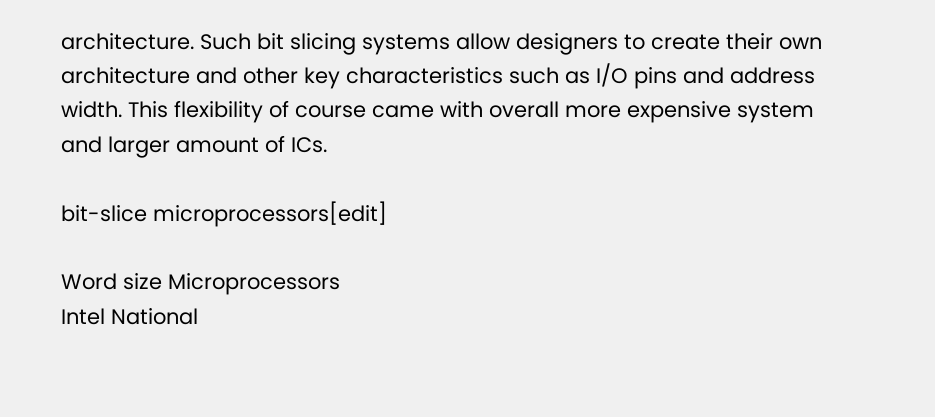architecture. Such bit slicing systems allow designers to create their own architecture and other key characteristics such as I/O pins and address width. This flexibility of course came with overall more expensive system and larger amount of ICs.

bit-slice microprocessors[edit]

Word size Microprocessors
Intel National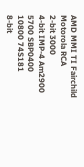AMD MMI TI Fairchild Motorola RCA
2-bit 3000
4-bit IMP-4 Am2900 5700 SBP0400
10800 74S181
8-bit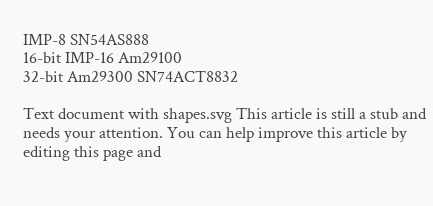IMP-8 SN54AS888
16-bit IMP-16 Am29100
32-bit Am29300 SN74ACT8832

Text document with shapes.svg This article is still a stub and needs your attention. You can help improve this article by editing this page and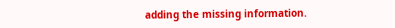adding the missing information.